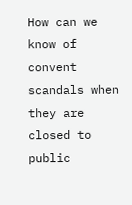How can we know of convent scandals when they are closed to public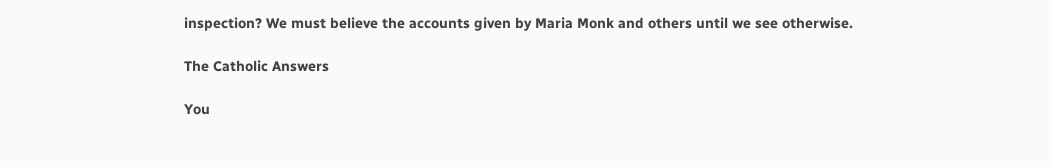inspection? We must believe the accounts given by Maria Monk and others until we see otherwise.

The Catholic Answers

You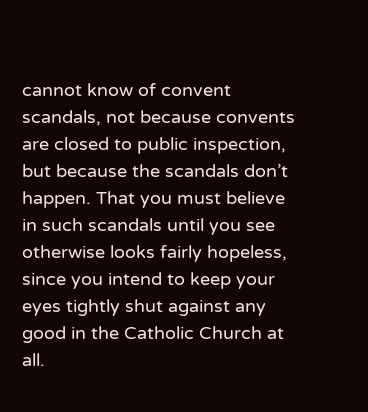cannot know of convent scandals, not because convents are closed to public inspection, but because the scandals don’t happen. That you must believe in such scandals until you see otherwise looks fairly hopeless, since you intend to keep your eyes tightly shut against any good in the Catholic Church at all.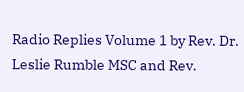Radio Replies Volume 1 by Rev. Dr. Leslie Rumble MSC and Rev.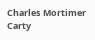Charles Mortimer Carty